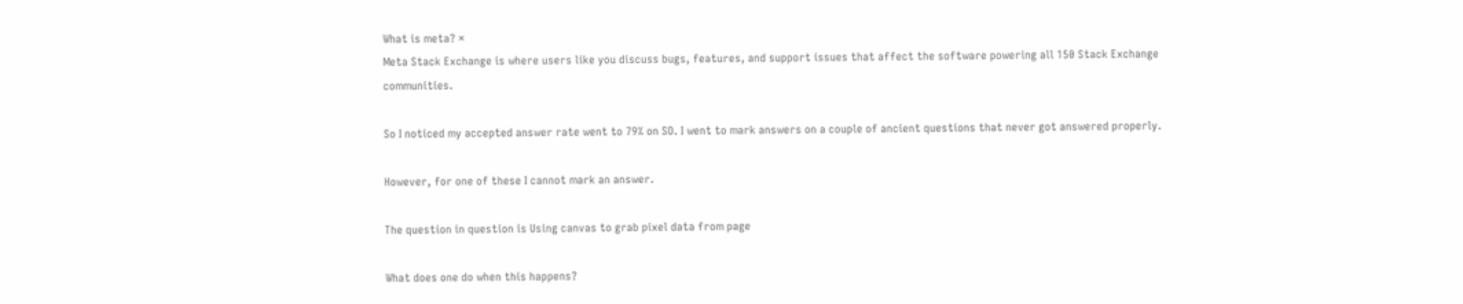What is meta? ×
Meta Stack Exchange is where users like you discuss bugs, features, and support issues that affect the software powering all 150 Stack Exchange communities.

So I noticed my accepted answer rate went to 79% on SO. I went to mark answers on a couple of ancient questions that never got answered properly.

However, for one of these I cannot mark an answer.

The question in question is Using canvas to grab pixel data from page

What does one do when this happens?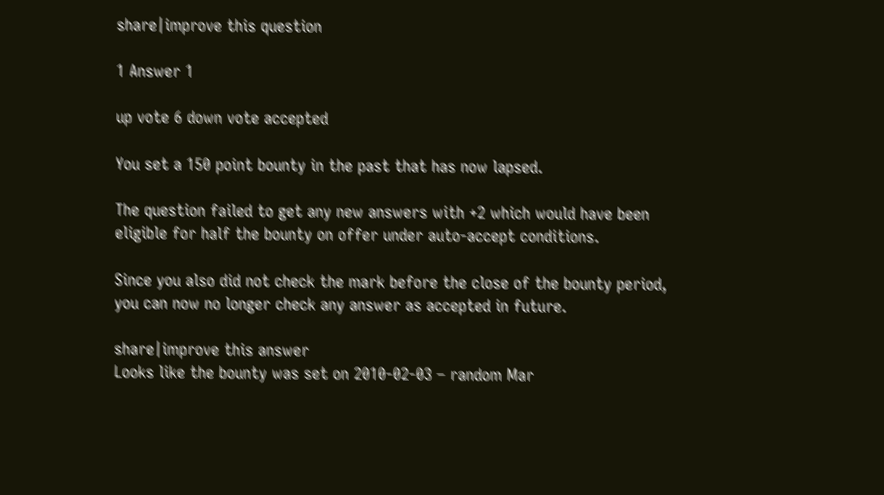share|improve this question

1 Answer 1

up vote 6 down vote accepted

You set a 150 point bounty in the past that has now lapsed.

The question failed to get any new answers with +2 which would have been eligible for half the bounty on offer under auto-accept conditions.

Since you also did not check the mark before the close of the bounty period, you can now no longer check any answer as accepted in future.

share|improve this answer
Looks like the bounty was set on 2010-02-03 – random Mar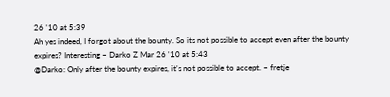26 '10 at 5:39
Ah yes indeed, I forgot about the bounty. So its not possible to accept even after the bounty expires? Interesting – Darko Z Mar 26 '10 at 5:43
@Darko: Only after the bounty expires, it's not possible to accept. – fretje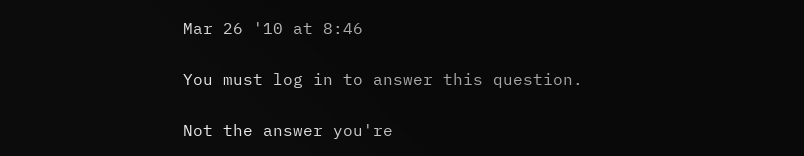Mar 26 '10 at 8:46

You must log in to answer this question.

Not the answer you're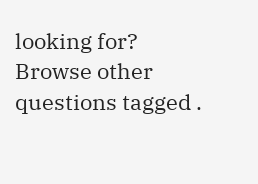looking for? Browse other questions tagged .